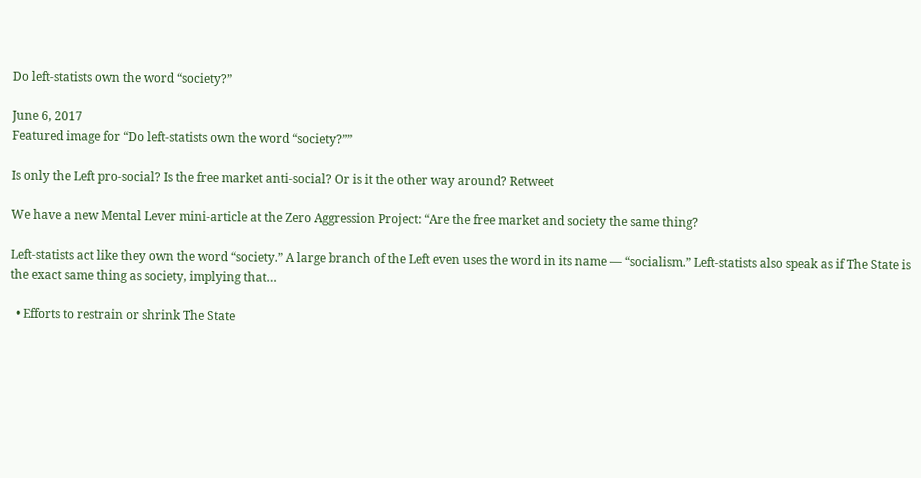Do left-statists own the word “society?”

June 6, 2017
Featured image for “Do left-statists own the word “society?””

Is only the Left pro-social? Is the free market anti-social? Or is it the other way around? Retweet

We have a new Mental Lever mini-article at the Zero Aggression Project: “Are the free market and society the same thing?

Left-statists act like they own the word “society.” A large branch of the Left even uses the word in its name — “socialism.” Left-statists also speak as if The State is the exact same thing as society, implying that…

  • Efforts to restrain or shrink The State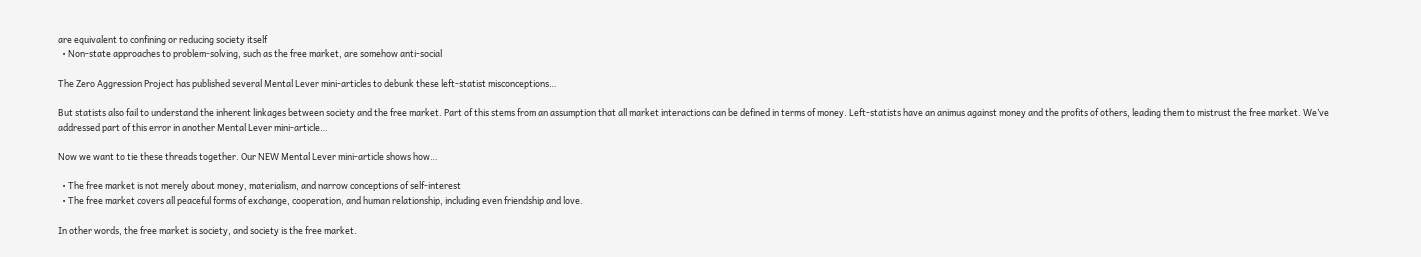are equivalent to confining or reducing society itself
  • Non-state approaches to problem-solving, such as the free market, are somehow anti-social

The Zero Aggression Project has published several Mental Lever mini-articles to debunk these left-statist misconceptions…

But statists also fail to understand the inherent linkages between society and the free market. Part of this stems from an assumption that all market interactions can be defined in terms of money. Left-statists have an animus against money and the profits of others, leading them to mistrust the free market. We’ve addressed part of this error in another Mental Lever mini-article…

Now we want to tie these threads together. Our NEW Mental Lever mini-article shows how…

  • The free market is not merely about money, materialism, and narrow conceptions of self-interest
  • The free market covers all peaceful forms of exchange, cooperation, and human relationship, including even friendship and love.

In other words, the free market is society, and society is the free market.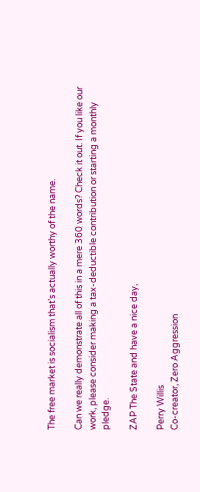The free market is socialism that’s actually worthy of the name.

Can we really demonstrate all of this in a mere 360 words? Check it out. If you like our work, please consider making a tax-deductible contribution or starting a monthly pledge.

ZAP The State and have a nice day,

Perry Willis
Co-creator, Zero Aggression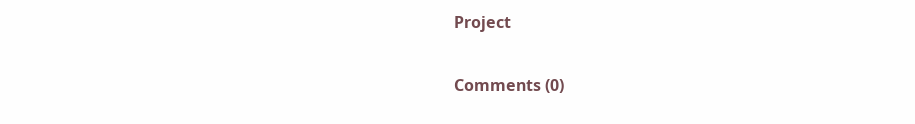Project


Comments (0)